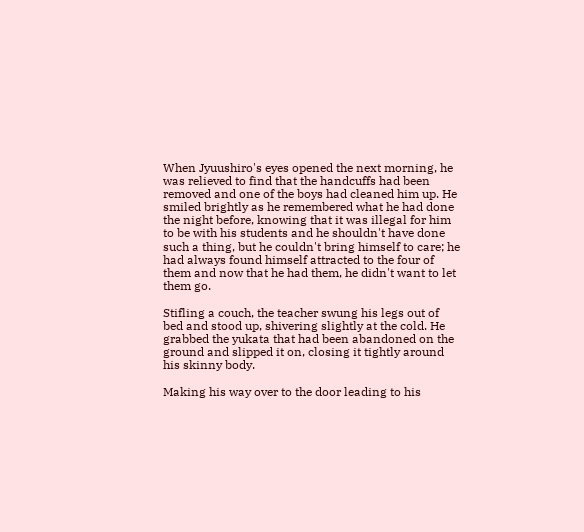When Jyuushiro's eyes opened the next morning, he was relieved to find that the handcuffs had been removed and one of the boys had cleaned him up. He smiled brightly as he remembered what he had done the night before, knowing that it was illegal for him to be with his students and he shouldn't have done such a thing, but he couldn't bring himself to care; he had always found himself attracted to the four of them and now that he had them, he didn't want to let them go.

Stifling a couch, the teacher swung his legs out of bed and stood up, shivering slightly at the cold. He grabbed the yukata that had been abandoned on the ground and slipped it on, closing it tightly around his skinny body.

Making his way over to the door leading to his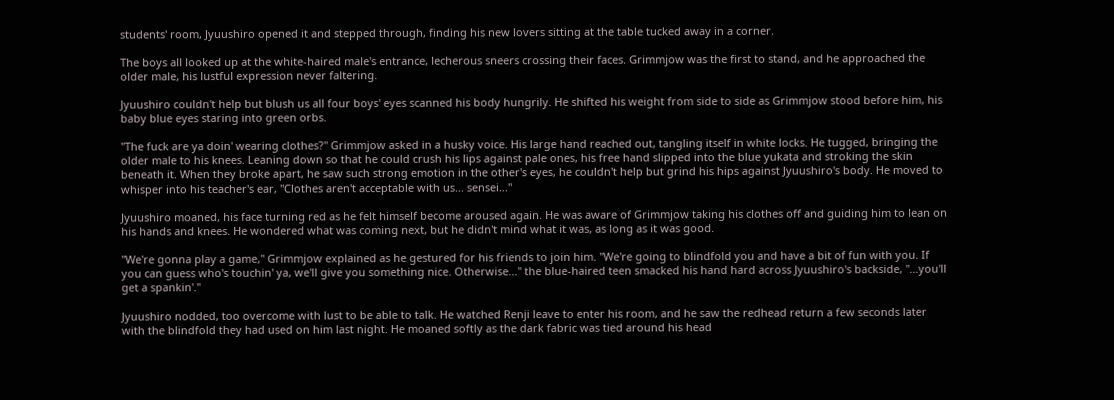students' room, Jyuushiro opened it and stepped through, finding his new lovers sitting at the table tucked away in a corner.

The boys all looked up at the white-haired male's entrance, lecherous sneers crossing their faces. Grimmjow was the first to stand, and he approached the older male, his lustful expression never faltering.

Jyuushiro couldn't help but blush us all four boys' eyes scanned his body hungrily. He shifted his weight from side to side as Grimmjow stood before him, his baby blue eyes staring into green orbs.

"The fuck are ya doin' wearing clothes?" Grimmjow asked in a husky voice. His large hand reached out, tangling itself in white locks. He tugged, bringing the older male to his knees. Leaning down so that he could crush his lips against pale ones, his free hand slipped into the blue yukata and stroking the skin beneath it. When they broke apart, he saw such strong emotion in the other's eyes, he couldn't help but grind his hips against Jyuushiro's body. He moved to whisper into his teacher's ear, "Clothes aren't acceptable with us... sensei..."

Jyuushiro moaned, his face turning red as he felt himself become aroused again. He was aware of Grimmjow taking his clothes off and guiding him to lean on his hands and knees. He wondered what was coming next, but he didn't mind what it was, as long as it was good.

"We're gonna play a game," Grimmjow explained as he gestured for his friends to join him. "We're going to blindfold you and have a bit of fun with you. If you can guess who's touchin' ya, we'll give you something nice. Otherwise..." the blue-haired teen smacked his hand hard across Jyuushiro's backside, "...you'll get a spankin'."

Jyuushiro nodded, too overcome with lust to be able to talk. He watched Renji leave to enter his room, and he saw the redhead return a few seconds later with the blindfold they had used on him last night. He moaned softly as the dark fabric was tied around his head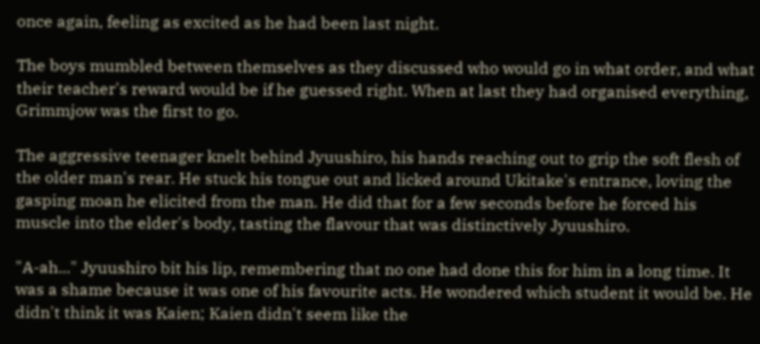once again, feeling as excited as he had been last night.

The boys mumbled between themselves as they discussed who would go in what order, and what their teacher's reward would be if he guessed right. When at last they had organised everything, Grimmjow was the first to go.

The aggressive teenager knelt behind Jyuushiro, his hands reaching out to grip the soft flesh of the older man's rear. He stuck his tongue out and licked around Ukitake's entrance, loving the gasping moan he elicited from the man. He did that for a few seconds before he forced his muscle into the elder's body, tasting the flavour that was distinctively Jyuushiro.

"A-ah..." Jyuushiro bit his lip, remembering that no one had done this for him in a long time. It was a shame because it was one of his favourite acts. He wondered which student it would be. He didn't think it was Kaien; Kaien didn't seem like the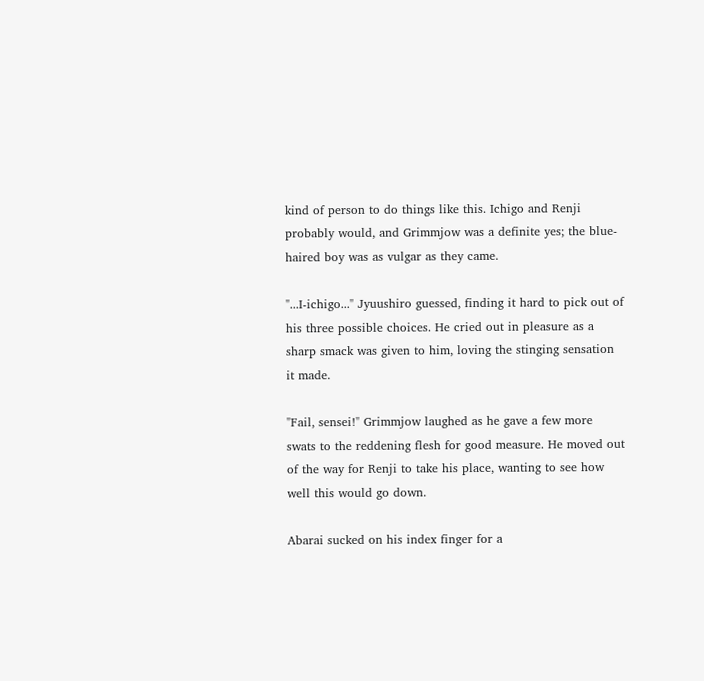kind of person to do things like this. Ichigo and Renji probably would, and Grimmjow was a definite yes; the blue-haired boy was as vulgar as they came.

"...I-ichigo..." Jyuushiro guessed, finding it hard to pick out of his three possible choices. He cried out in pleasure as a sharp smack was given to him, loving the stinging sensation it made.

"Fail, sensei!" Grimmjow laughed as he gave a few more swats to the reddening flesh for good measure. He moved out of the way for Renji to take his place, wanting to see how well this would go down.

Abarai sucked on his index finger for a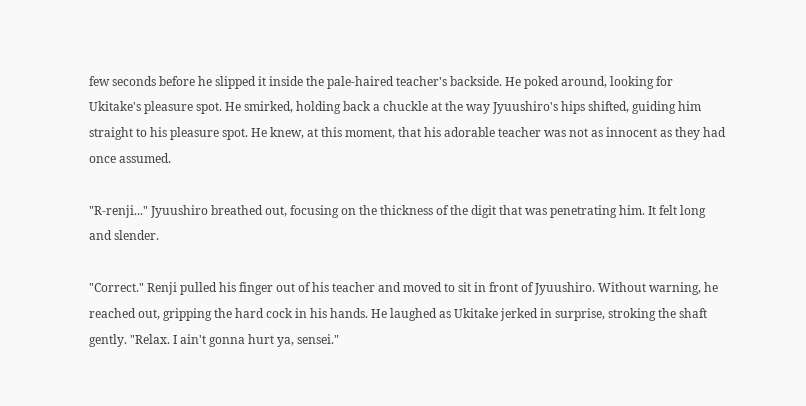few seconds before he slipped it inside the pale-haired teacher's backside. He poked around, looking for Ukitake's pleasure spot. He smirked, holding back a chuckle at the way Jyuushiro's hips shifted, guiding him straight to his pleasure spot. He knew, at this moment, that his adorable teacher was not as innocent as they had once assumed.

"R-renji..." Jyuushiro breathed out, focusing on the thickness of the digit that was penetrating him. It felt long and slender.

"Correct." Renji pulled his finger out of his teacher and moved to sit in front of Jyuushiro. Without warning, he reached out, gripping the hard cock in his hands. He laughed as Ukitake jerked in surprise, stroking the shaft gently. "Relax. I ain't gonna hurt ya, sensei."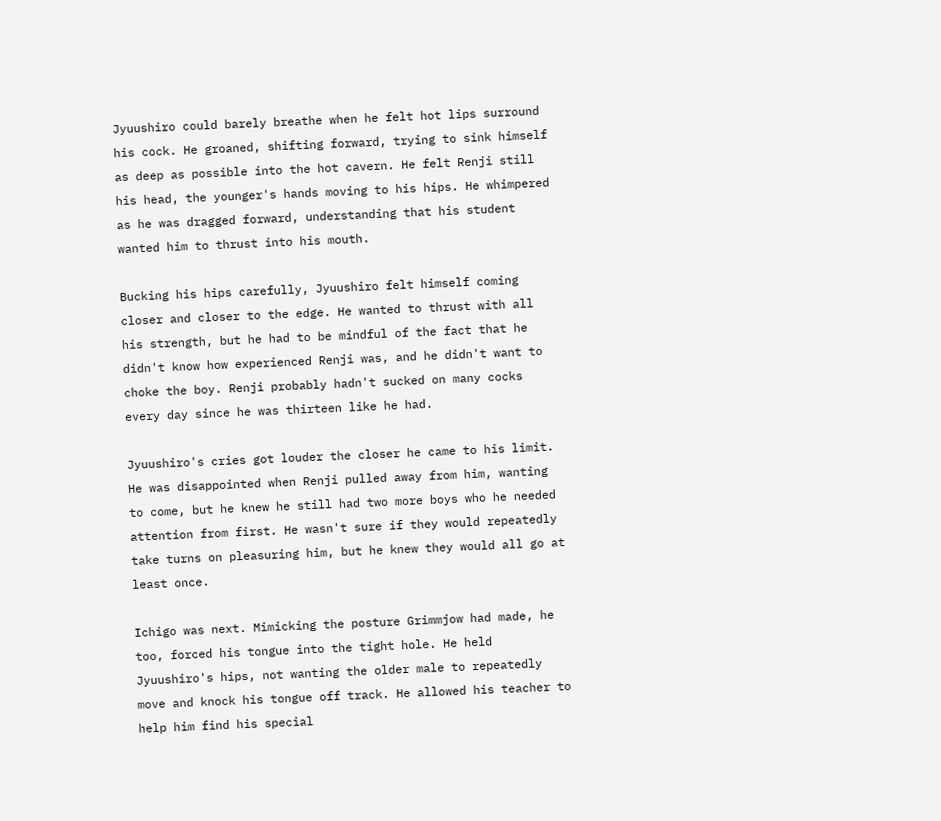Jyuushiro could barely breathe when he felt hot lips surround his cock. He groaned, shifting forward, trying to sink himself as deep as possible into the hot cavern. He felt Renji still his head, the younger's hands moving to his hips. He whimpered as he was dragged forward, understanding that his student wanted him to thrust into his mouth.

Bucking his hips carefully, Jyuushiro felt himself coming closer and closer to the edge. He wanted to thrust with all his strength, but he had to be mindful of the fact that he didn't know how experienced Renji was, and he didn't want to choke the boy. Renji probably hadn't sucked on many cocks every day since he was thirteen like he had.

Jyuushiro's cries got louder the closer he came to his limit. He was disappointed when Renji pulled away from him, wanting to come, but he knew he still had two more boys who he needed attention from first. He wasn't sure if they would repeatedly take turns on pleasuring him, but he knew they would all go at least once.

Ichigo was next. Mimicking the posture Grimmjow had made, he too, forced his tongue into the tight hole. He held Jyuushiro's hips, not wanting the older male to repeatedly move and knock his tongue off track. He allowed his teacher to help him find his special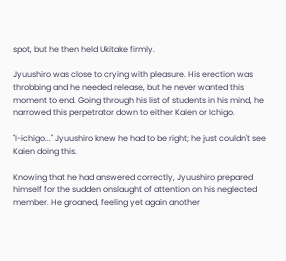spot, but he then held Ukitake firmly.

Jyuushiro was close to crying with pleasure. His erection was throbbing and he needed release, but he never wanted this moment to end. Going through his list of students in his mind, he narrowed this perpetrator down to either Kaien or Ichigo.

"I-ichigo..." Jyuushiro knew he had to be right; he just couldn't see Kaien doing this.

Knowing that he had answered correctly, Jyuushiro prepared himself for the sudden onslaught of attention on his neglected member. He groaned, feeling yet again another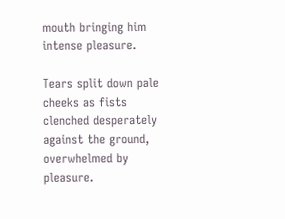mouth bringing him intense pleasure.

Tears split down pale cheeks as fists clenched desperately against the ground, overwhelmed by pleasure.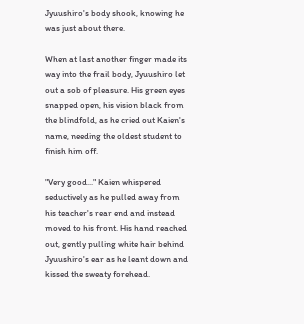Jyuushiro's body shook, knowing he was just about there.

When at last another finger made its way into the frail body, Jyuushiro let out a sob of pleasure. His green eyes snapped open, his vision black from the blindfold, as he cried out Kaien's name, needing the oldest student to finish him off.

"Very good..." Kaien whispered seductively as he pulled away from his teacher's rear end and instead moved to his front. His hand reached out, gently pulling white hair behind Jyuushiro's ear as he leant down and kissed the sweaty forehead.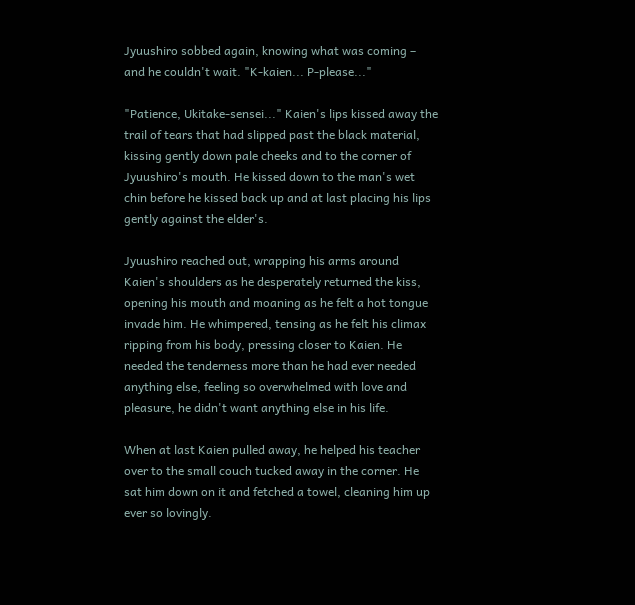Jyuushiro sobbed again, knowing what was coming – and he couldn't wait. "K-kaien... P-please..."

"Patience, Ukitake-sensei..." Kaien's lips kissed away the trail of tears that had slipped past the black material, kissing gently down pale cheeks and to the corner of Jyuushiro's mouth. He kissed down to the man's wet chin before he kissed back up and at last placing his lips gently against the elder's.

Jyuushiro reached out, wrapping his arms around Kaien's shoulders as he desperately returned the kiss, opening his mouth and moaning as he felt a hot tongue invade him. He whimpered, tensing as he felt his climax ripping from his body, pressing closer to Kaien. He needed the tenderness more than he had ever needed anything else, feeling so overwhelmed with love and pleasure, he didn't want anything else in his life.

When at last Kaien pulled away, he helped his teacher over to the small couch tucked away in the corner. He sat him down on it and fetched a towel, cleaning him up ever so lovingly.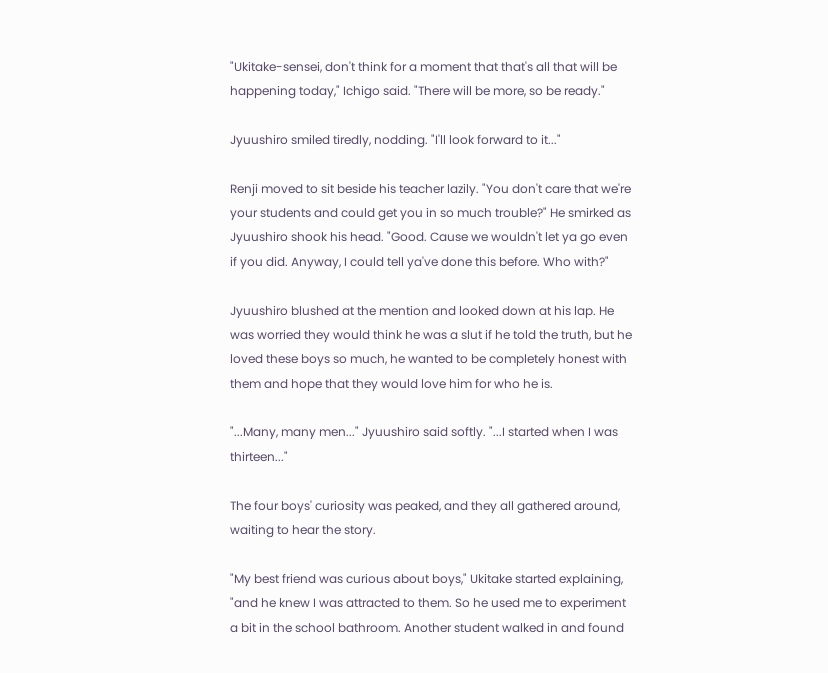"Ukitake-sensei, don't think for a moment that that's all that will be happening today," Ichigo said. "There will be more, so be ready."

Jyuushiro smiled tiredly, nodding. "I'll look forward to it..."

Renji moved to sit beside his teacher lazily. "You don't care that we're your students and could get you in so much trouble?" He smirked as Jyuushiro shook his head. "Good. Cause we wouldn't let ya go even if you did. Anyway, I could tell ya've done this before. Who with?"

Jyuushiro blushed at the mention and looked down at his lap. He was worried they would think he was a slut if he told the truth, but he loved these boys so much, he wanted to be completely honest with them and hope that they would love him for who he is.

"...Many, many men..." Jyuushiro said softly. "...I started when I was thirteen..."

The four boys' curiosity was peaked, and they all gathered around, waiting to hear the story.

"My best friend was curious about boys," Ukitake started explaining, "and he knew I was attracted to them. So he used me to experiment a bit in the school bathroom. Another student walked in and found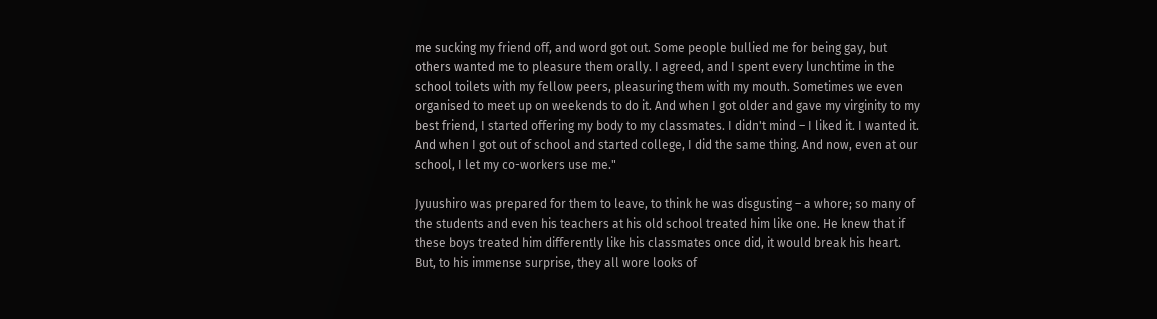me sucking my friend off, and word got out. Some people bullied me for being gay, but others wanted me to pleasure them orally. I agreed, and I spent every lunchtime in the school toilets with my fellow peers, pleasuring them with my mouth. Sometimes we even organised to meet up on weekends to do it. And when I got older and gave my virginity to my best friend, I started offering my body to my classmates. I didn't mind – I liked it. I wanted it. And when I got out of school and started college, I did the same thing. And now, even at our school, I let my co-workers use me."

Jyuushiro was prepared for them to leave, to think he was disgusting – a whore; so many of the students and even his teachers at his old school treated him like one. He knew that if these boys treated him differently like his classmates once did, it would break his heart. But, to his immense surprise, they all wore looks of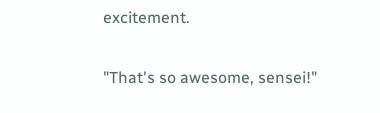excitement.

"That's so awesome, sensei!"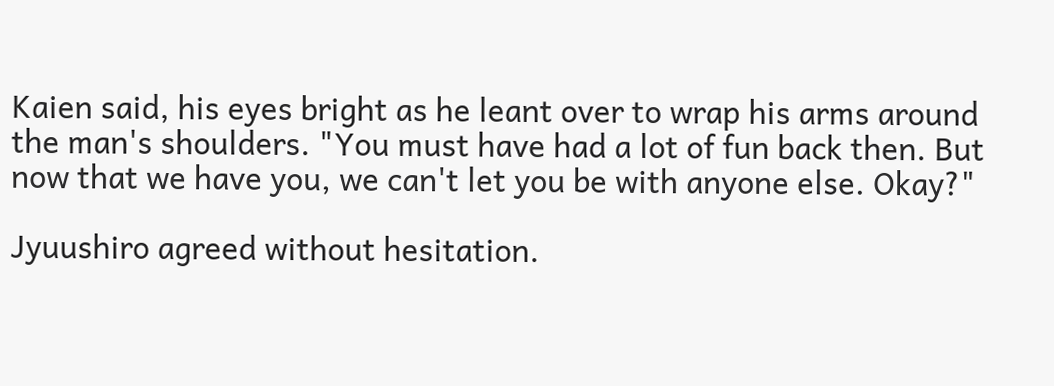Kaien said, his eyes bright as he leant over to wrap his arms around the man's shoulders. "You must have had a lot of fun back then. But now that we have you, we can't let you be with anyone else. Okay?"

Jyuushiro agreed without hesitation.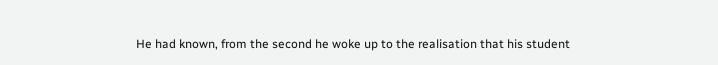He had known, from the second he woke up to the realisation that his student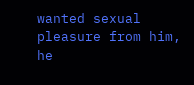wanted sexual pleasure from him, he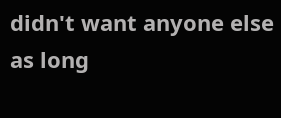didn't want anyone else as long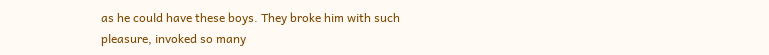as he could have these boys. They broke him with such pleasure, invoked so many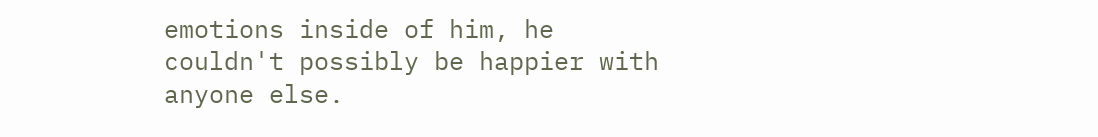emotions inside of him, he couldn't possibly be happier with anyone else.